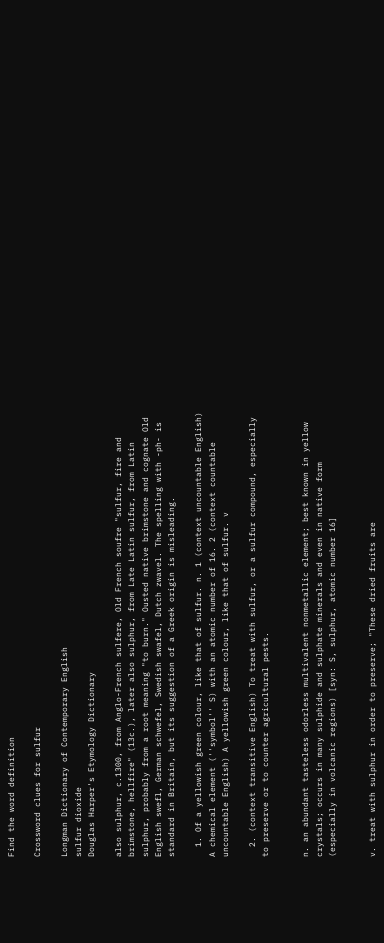Find the word definition

Crossword clues for sulfur

Longman Dictionary of Contemporary English
sulfur dioxide
Douglas Harper's Etymology Dictionary

also sulphur, c.1300, from Anglo-French sulfere, Old French soufre "sulfur, fire and brimstone, hellfire" (13c.), later also sulphur, from Late Latin sulfur, from Latin sulphur, probably from a root meaning "to burn." Ousted native brimstone and cognate Old English swefl, German schwefel, Swedish swafel, Dutch zwavel. The spelling with -ph- is standard in Britain, but its suggestion of a Greek origin is misleading.

  1. Of a yellowish green colour, like that of sulfur. n. 1 (context uncountable English) A chemical element (''symbol'' S) with an atomic number of 16. 2 (context countable uncountable English) A yellowish green colour, like that of sulfur. v

  2. (context transitive English) To treat with sulfur, or a sulfur compound, especially to preserve or to counter agricultural pests.


n. an abundant tasteless odorless multivalent nonmetallic element; best known in yellow crystals; occurs in many sulphide and sulphate minerals and even in native form (especially in volcanic regions) [syn: S, sulphur, atomic number 16]


v. treat with sulphur in order to preserve; "These dried fruits are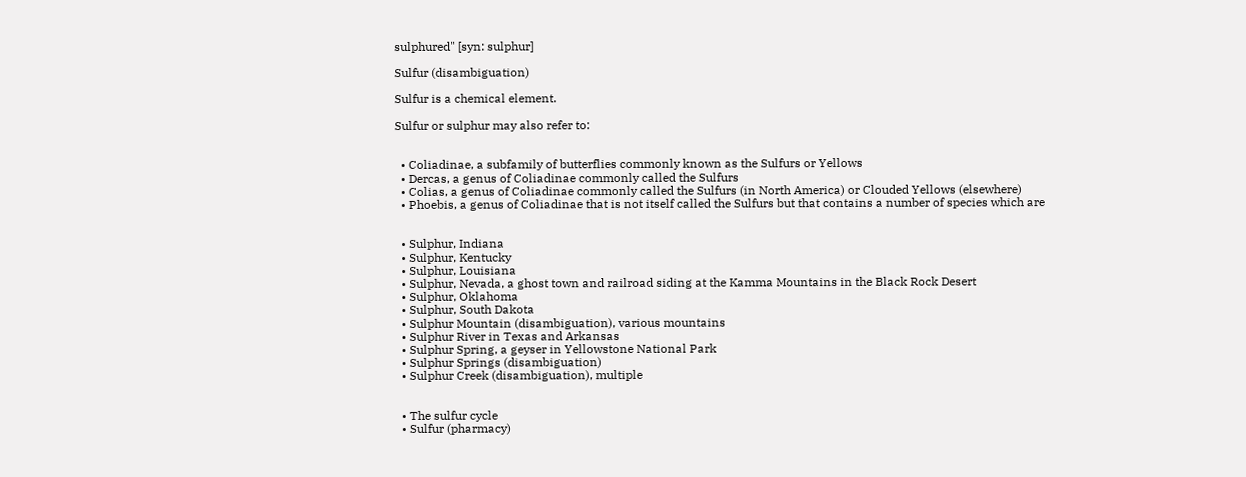sulphured" [syn: sulphur]

Sulfur (disambiguation)

Sulfur is a chemical element.

Sulfur or sulphur may also refer to:


  • Coliadinae, a subfamily of butterflies commonly known as the Sulfurs or Yellows
  • Dercas, a genus of Coliadinae commonly called the Sulfurs
  • Colias, a genus of Coliadinae commonly called the Sulfurs (in North America) or Clouded Yellows (elsewhere)
  • Phoebis, a genus of Coliadinae that is not itself called the Sulfurs but that contains a number of species which are


  • Sulphur, Indiana
  • Sulphur, Kentucky
  • Sulphur, Louisiana
  • Sulphur, Nevada, a ghost town and railroad siding at the Kamma Mountains in the Black Rock Desert
  • Sulphur, Oklahoma
  • Sulphur, South Dakota
  • Sulphur Mountain (disambiguation), various mountains
  • Sulphur River in Texas and Arkansas
  • Sulphur Spring, a geyser in Yellowstone National Park
  • Sulphur Springs (disambiguation)
  • Sulphur Creek (disambiguation), multiple


  • The sulfur cycle
  • Sulfur (pharmacy)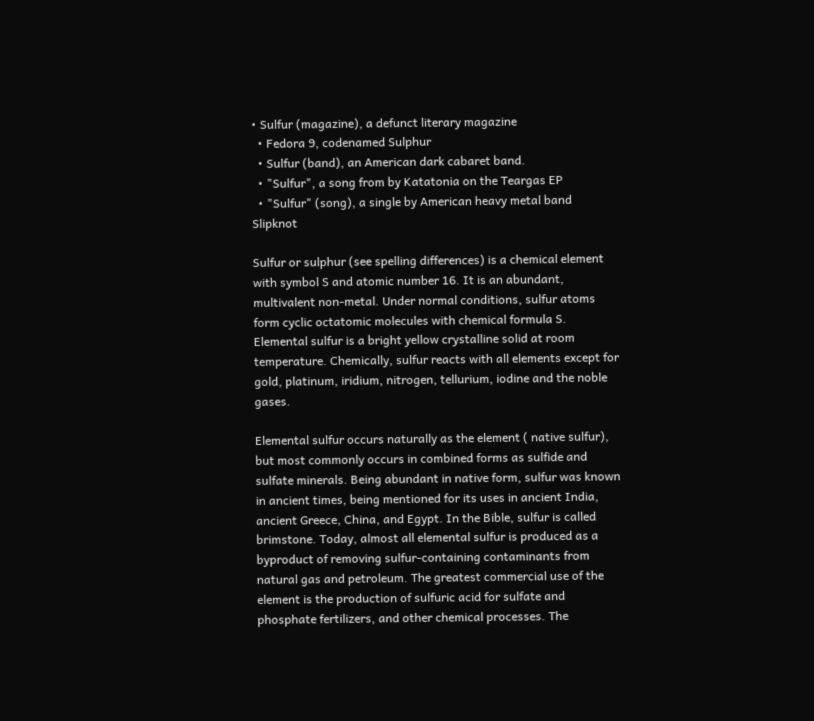• Sulfur (magazine), a defunct literary magazine
  • Fedora 9, codenamed Sulphur
  • Sulfur (band), an American dark cabaret band.
  • "Sulfur", a song from by Katatonia on the Teargas EP
  • "Sulfur" (song), a single by American heavy metal band Slipknot

Sulfur or sulphur (see spelling differences) is a chemical element with symbol S and atomic number 16. It is an abundant, multivalent non-metal. Under normal conditions, sulfur atoms form cyclic octatomic molecules with chemical formula S. Elemental sulfur is a bright yellow crystalline solid at room temperature. Chemically, sulfur reacts with all elements except for gold, platinum, iridium, nitrogen, tellurium, iodine and the noble gases.

Elemental sulfur occurs naturally as the element ( native sulfur), but most commonly occurs in combined forms as sulfide and sulfate minerals. Being abundant in native form, sulfur was known in ancient times, being mentioned for its uses in ancient India, ancient Greece, China, and Egypt. In the Bible, sulfur is called brimstone. Today, almost all elemental sulfur is produced as a byproduct of removing sulfur-containing contaminants from natural gas and petroleum. The greatest commercial use of the element is the production of sulfuric acid for sulfate and phosphate fertilizers, and other chemical processes. The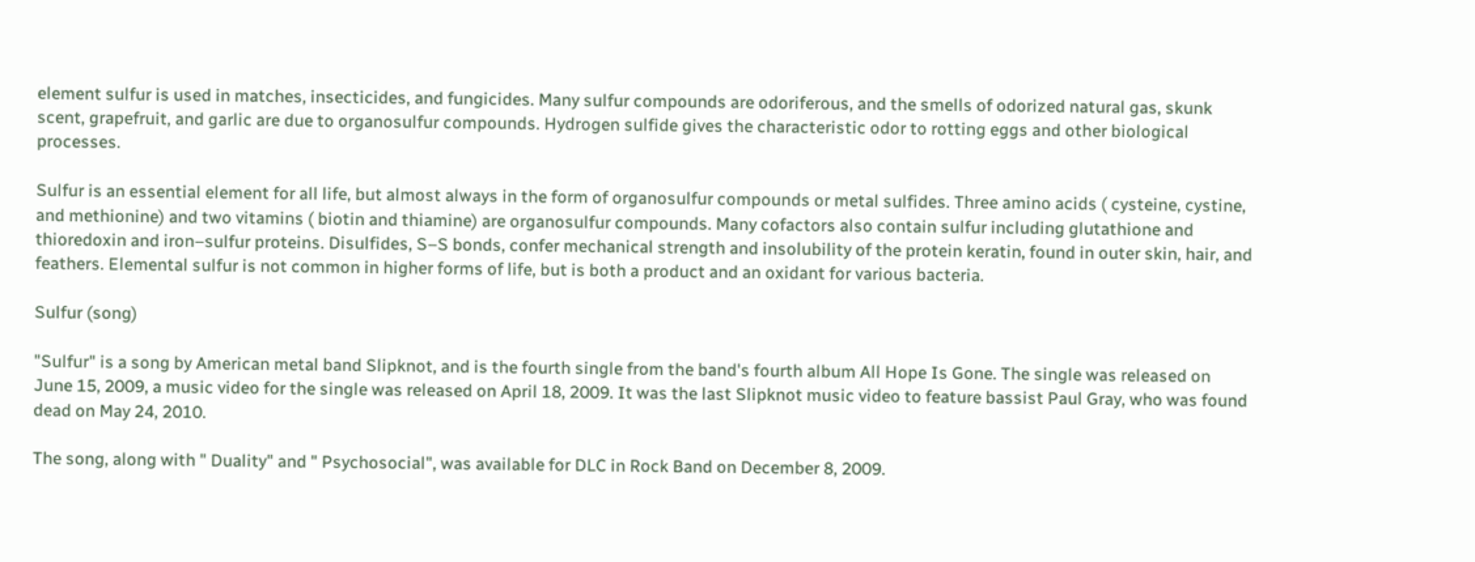element sulfur is used in matches, insecticides, and fungicides. Many sulfur compounds are odoriferous, and the smells of odorized natural gas, skunk scent, grapefruit, and garlic are due to organosulfur compounds. Hydrogen sulfide gives the characteristic odor to rotting eggs and other biological processes.

Sulfur is an essential element for all life, but almost always in the form of organosulfur compounds or metal sulfides. Three amino acids ( cysteine, cystine, and methionine) and two vitamins ( biotin and thiamine) are organosulfur compounds. Many cofactors also contain sulfur including glutathione and thioredoxin and iron–sulfur proteins. Disulfides, S–S bonds, confer mechanical strength and insolubility of the protein keratin, found in outer skin, hair, and feathers. Elemental sulfur is not common in higher forms of life, but is both a product and an oxidant for various bacteria.

Sulfur (song)

"Sulfur" is a song by American metal band Slipknot, and is the fourth single from the band's fourth album All Hope Is Gone. The single was released on June 15, 2009, a music video for the single was released on April 18, 2009. It was the last Slipknot music video to feature bassist Paul Gray, who was found dead on May 24, 2010.

The song, along with " Duality" and " Psychosocial", was available for DLC in Rock Band on December 8, 2009.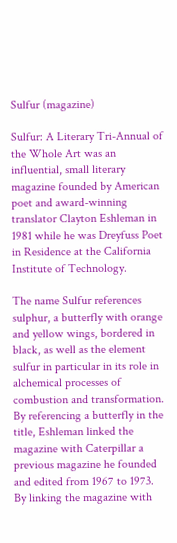Sulfur (magazine)

Sulfur: A Literary Tri-Annual of the Whole Art was an influential, small literary magazine founded by American poet and award-winning translator Clayton Eshleman in 1981 while he was Dreyfuss Poet in Residence at the California Institute of Technology.

The name Sulfur references sulphur, a butterfly with orange and yellow wings, bordered in black, as well as the element sulfur in particular in its role in alchemical processes of combustion and transformation. By referencing a butterfly in the title, Eshleman linked the magazine with Caterpillar a previous magazine he founded and edited from 1967 to 1973. By linking the magazine with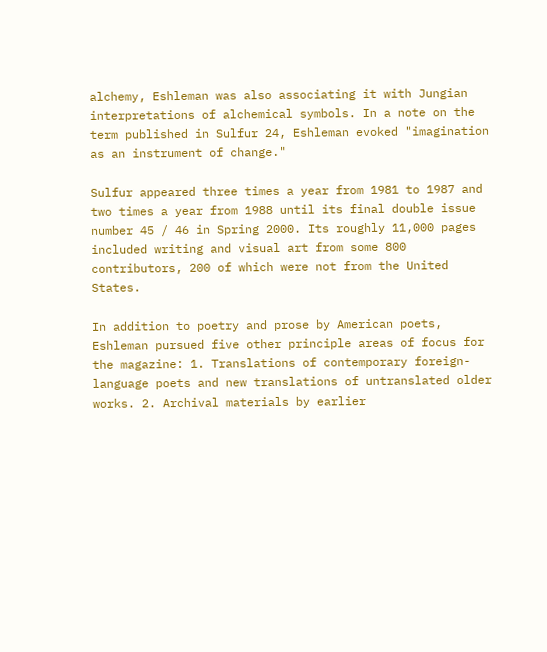alchemy, Eshleman was also associating it with Jungian interpretations of alchemical symbols. In a note on the term published in Sulfur 24, Eshleman evoked "imagination as an instrument of change."

Sulfur appeared three times a year from 1981 to 1987 and two times a year from 1988 until its final double issue number 45 / 46 in Spring 2000. Its roughly 11,000 pages included writing and visual art from some 800 contributors, 200 of which were not from the United States.

In addition to poetry and prose by American poets, Eshleman pursued five other principle areas of focus for the magazine: 1. Translations of contemporary foreign-language poets and new translations of untranslated older works. 2. Archival materials by earlier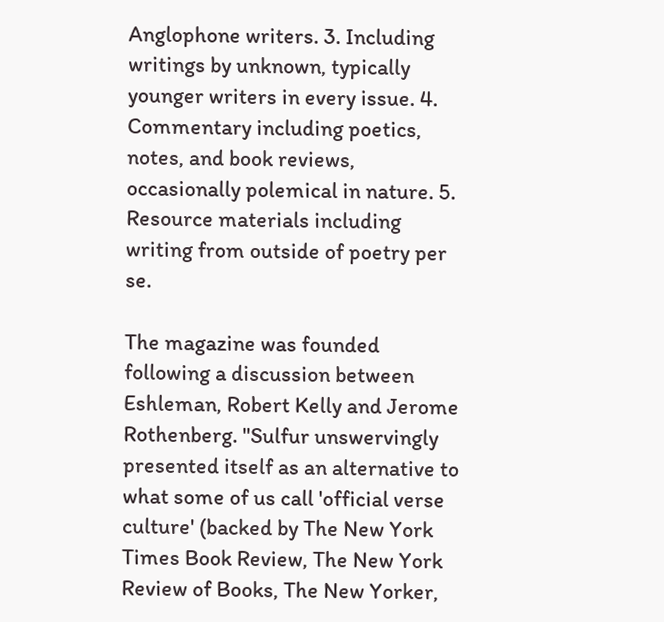Anglophone writers. 3. Including writings by unknown, typically younger writers in every issue. 4. Commentary including poetics, notes, and book reviews, occasionally polemical in nature. 5. Resource materials including writing from outside of poetry per se.

The magazine was founded following a discussion between Eshleman, Robert Kelly and Jerome Rothenberg. "Sulfur unswervingly presented itself as an alternative to what some of us call 'official verse culture' (backed by The New York Times Book Review, The New York Review of Books, The New Yorker,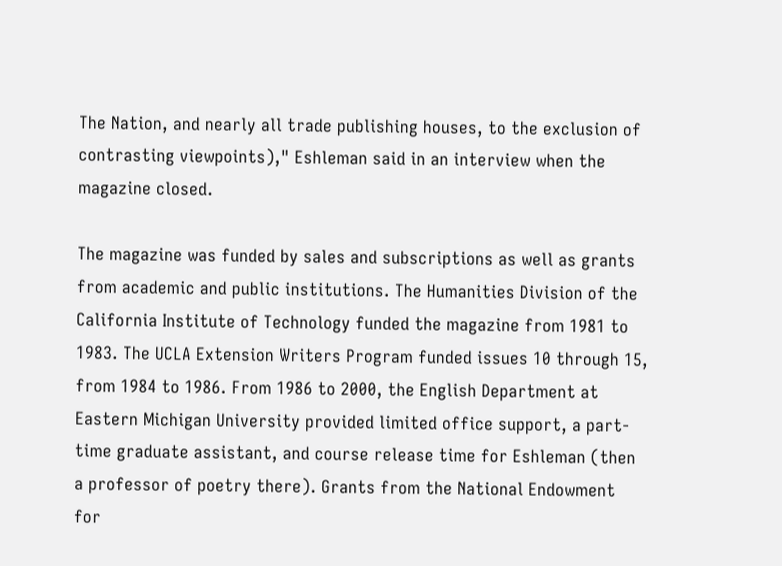The Nation, and nearly all trade publishing houses, to the exclusion of contrasting viewpoints)," Eshleman said in an interview when the magazine closed.

The magazine was funded by sales and subscriptions as well as grants from academic and public institutions. The Humanities Division of the California Institute of Technology funded the magazine from 1981 to 1983. The UCLA Extension Writers Program funded issues 10 through 15, from 1984 to 1986. From 1986 to 2000, the English Department at Eastern Michigan University provided limited office support, a part-time graduate assistant, and course release time for Eshleman (then a professor of poetry there). Grants from the National Endowment for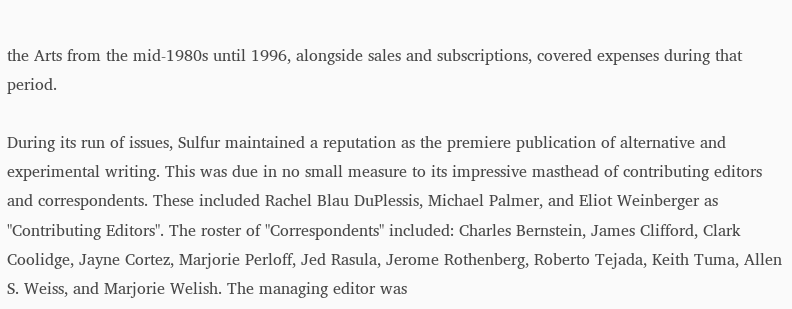the Arts from the mid-1980s until 1996, alongside sales and subscriptions, covered expenses during that period.

During its run of issues, Sulfur maintained a reputation as the premiere publication of alternative and experimental writing. This was due in no small measure to its impressive masthead of contributing editors and correspondents. These included Rachel Blau DuPlessis, Michael Palmer, and Eliot Weinberger as "Contributing Editors". The roster of "Correspondents" included: Charles Bernstein, James Clifford, Clark Coolidge, Jayne Cortez, Marjorie Perloff, Jed Rasula, Jerome Rothenberg, Roberto Tejada, Keith Tuma, Allen S. Weiss, and Marjorie Welish. The managing editor was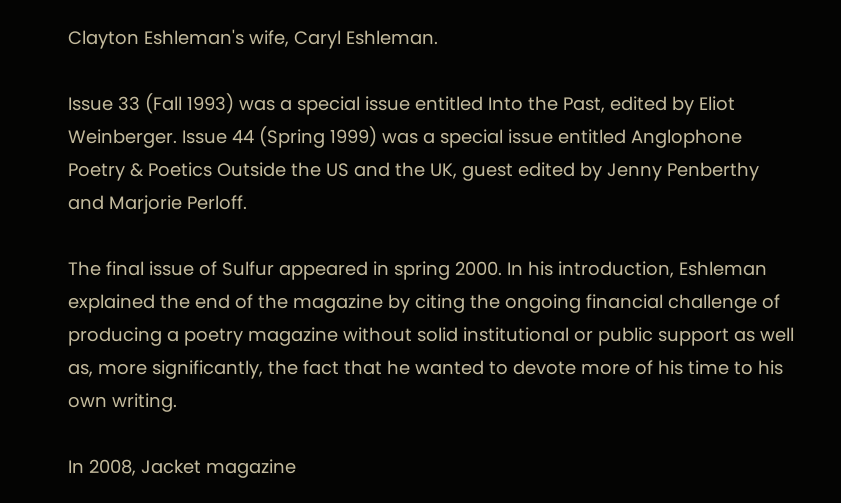Clayton Eshleman's wife, Caryl Eshleman.

Issue 33 (Fall 1993) was a special issue entitled Into the Past, edited by Eliot Weinberger. Issue 44 (Spring 1999) was a special issue entitled Anglophone Poetry & Poetics Outside the US and the UK, guest edited by Jenny Penberthy and Marjorie Perloff.

The final issue of Sulfur appeared in spring 2000. In his introduction, Eshleman explained the end of the magazine by citing the ongoing financial challenge of producing a poetry magazine without solid institutional or public support as well as, more significantly, the fact that he wanted to devote more of his time to his own writing.

In 2008, Jacket magazine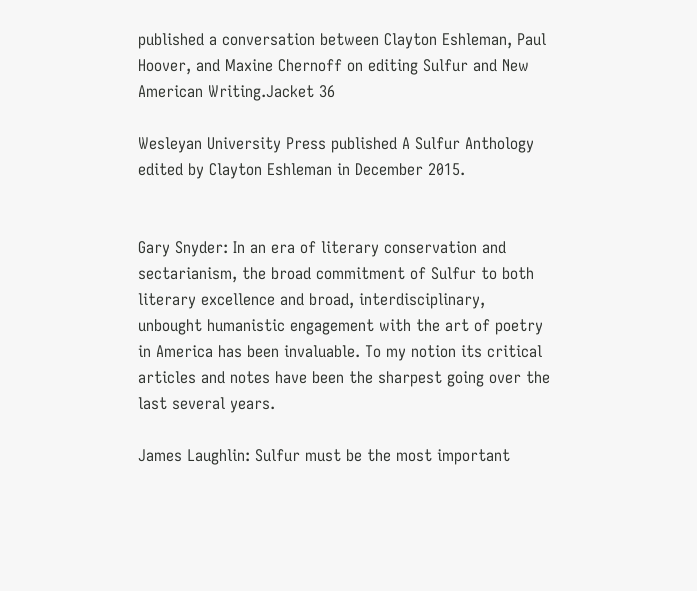published a conversation between Clayton Eshleman, Paul Hoover, and Maxine Chernoff on editing Sulfur and New American Writing.Jacket 36

Wesleyan University Press published A Sulfur Anthology edited by Clayton Eshleman in December 2015.


Gary Snyder: In an era of literary conservation and sectarianism, the broad commitment of Sulfur to both literary excellence and broad, interdisciplinary, unbought humanistic engagement with the art of poetry in America has been invaluable. To my notion its critical articles and notes have been the sharpest going over the last several years.

James Laughlin: Sulfur must be the most important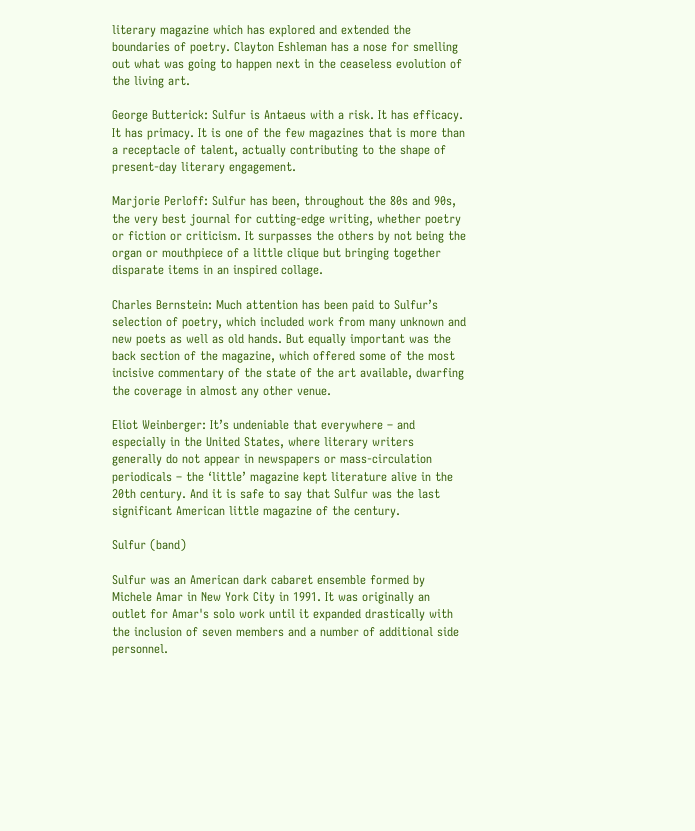literary magazine which has explored and extended the boundaries of poetry. Clayton Eshleman has a nose for smelling out what was going to happen next in the ceaseless evolution of the living art.

George Butterick: Sulfur is Antaeus with a risk. It has efficacy. It has primacy. It is one of the few magazines that is more than a receptacle of talent, actually contributing to the shape of present-day literary engagement.

Marjorie Perloff: Sulfur has been, throughout the 80s and 90s, the very best journal for cutting-edge writing, whether poetry or fiction or criticism. It surpasses the others by not being the organ or mouthpiece of a little clique but bringing together disparate items in an inspired collage.

Charles Bernstein: Much attention has been paid to Sulfur’s selection of poetry, which included work from many unknown and new poets as well as old hands. But equally important was the back section of the magazine, which offered some of the most incisive commentary of the state of the art available, dwarfing the coverage in almost any other venue.

Eliot Weinberger: It’s undeniable that everywhere – and especially in the United States, where literary writers generally do not appear in newspapers or mass-circulation periodicals – the ‘little’ magazine kept literature alive in the 20th century. And it is safe to say that Sulfur was the last significant American little magazine of the century.

Sulfur (band)

Sulfur was an American dark cabaret ensemble formed by Michele Amar in New York City in 1991. It was originally an outlet for Amar's solo work until it expanded drastically with the inclusion of seven members and a number of additional side personnel.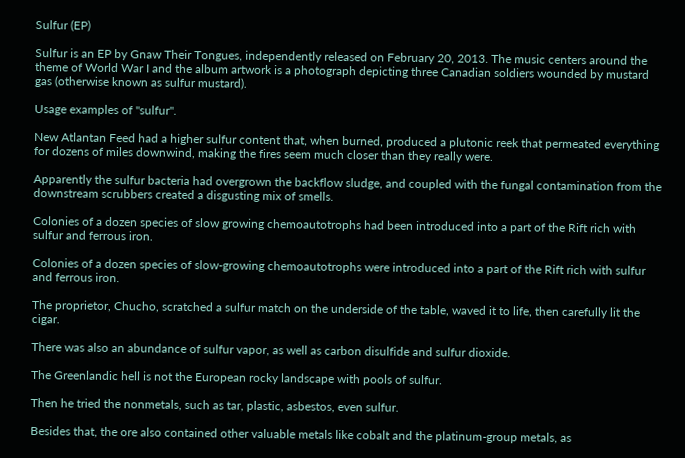Sulfur (EP)

Sulfur is an EP by Gnaw Their Tongues, independently released on February 20, 2013. The music centers around the theme of World War I and the album artwork is a photograph depicting three Canadian soldiers wounded by mustard gas (otherwise known as sulfur mustard).

Usage examples of "sulfur".

New Atlantan Feed had a higher sulfur content that, when burned, produced a plutonic reek that permeated everything for dozens of miles downwind, making the fires seem much closer than they really were.

Apparently the sulfur bacteria had overgrown the backflow sludge, and coupled with the fungal contamination from the downstream scrubbers created a disgusting mix of smells.

Colonies of a dozen species of slow growing chemoautotrophs had been introduced into a part of the Rift rich with sulfur and ferrous iron.

Colonies of a dozen species of slow-growing chemoautotrophs were introduced into a part of the Rift rich with sulfur and ferrous iron.

The proprietor, Chucho, scratched a sulfur match on the underside of the table, waved it to life, then carefully lit the cigar.

There was also an abundance of sulfur vapor, as well as carbon disulfide and sulfur dioxide.

The Greenlandic hell is not the European rocky landscape with pools of sulfur.

Then he tried the nonmetals, such as tar, plastic, asbestos, even sulfur.

Besides that, the ore also contained other valuable metals like cobalt and the platinum-group metals, as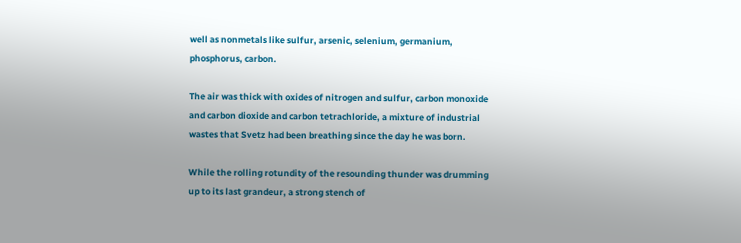well as nonmetals like sulfur, arsenic, selenium, germanium, phosphorus, carbon.

The air was thick with oxides of nitrogen and sulfur, carbon monoxide and carbon dioxide and carbon tetrachloride, a mixture of industrial wastes that Svetz had been breathing since the day he was born.

While the rolling rotundity of the resounding thunder was drumming up to its last grandeur, a strong stench of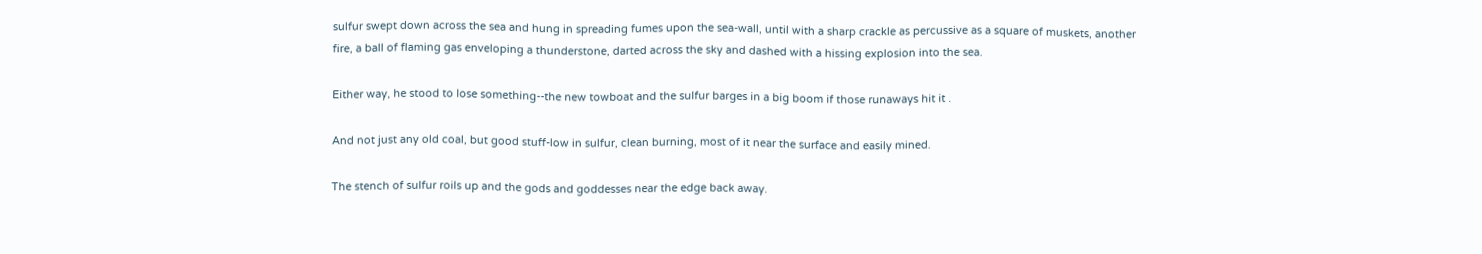sulfur swept down across the sea and hung in spreading fumes upon the sea-wall, until with a sharp crackle as percussive as a square of muskets, another fire, a ball of flaming gas enveloping a thunderstone, darted across the sky and dashed with a hissing explosion into the sea.

Either way, he stood to lose something--the new towboat and the sulfur barges in a big boom if those runaways hit it .

And not just any old coal, but good stuff-low in sulfur, clean burning, most of it near the surface and easily mined.

The stench of sulfur roils up and the gods and goddesses near the edge back away.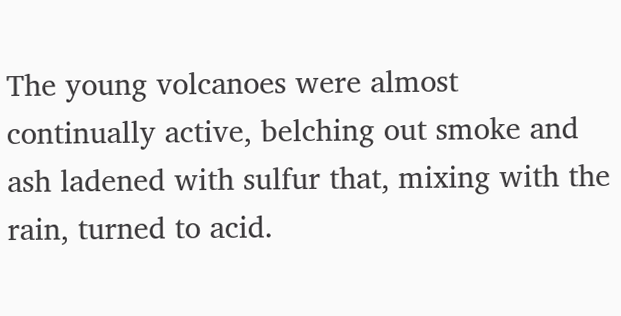The young volcanoes were almost continually active, belching out smoke and ash ladened with sulfur that, mixing with the rain, turned to acid.